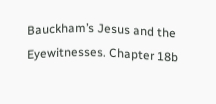Bauckham’s Jesus and the Eyewitnesses. Chapter 18b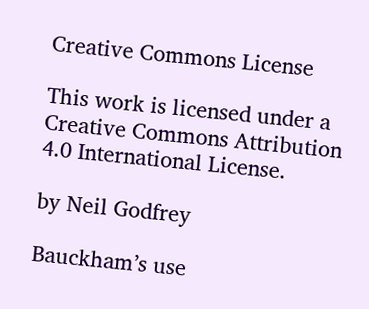Creative Commons License

This work is licensed under a Creative Commons Attribution 4.0 International License.

by Neil Godfrey

Bauckham’s use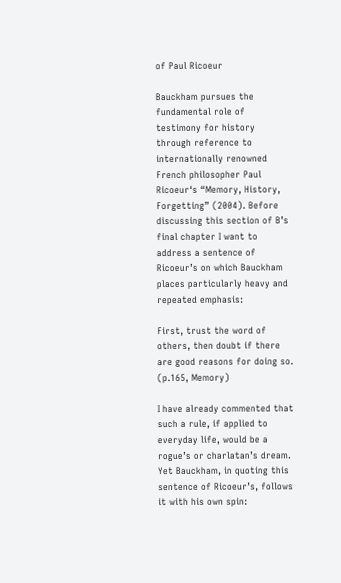of Paul Ricoeur

Bauckham pursues the fundamental role of testimony for history through reference to internationally renowned French philosopher Paul Ricoeur‘s “Memory, History, Forgetting” (2004). Before discussing this section of B’s final chapter I want to address a sentence of Ricoeur’s on which Bauckham places particularly heavy and repeated emphasis:

First, trust the word of others, then doubt if there are good reasons for doing so. (p.165, Memory)

I have already commented that such a rule, if applied to everyday life, would be a rogue’s or charlatan’s dream. Yet Bauckham, in quoting this sentence of Ricoeur’s, follows it with his own spin: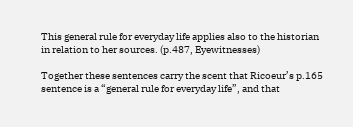This general rule for everyday life applies also to the historian in relation to her sources. (p.487, Eyewitnesses)

Together these sentences carry the scent that Ricoeur’s p.165 sentence is a “general rule for everyday life”, and that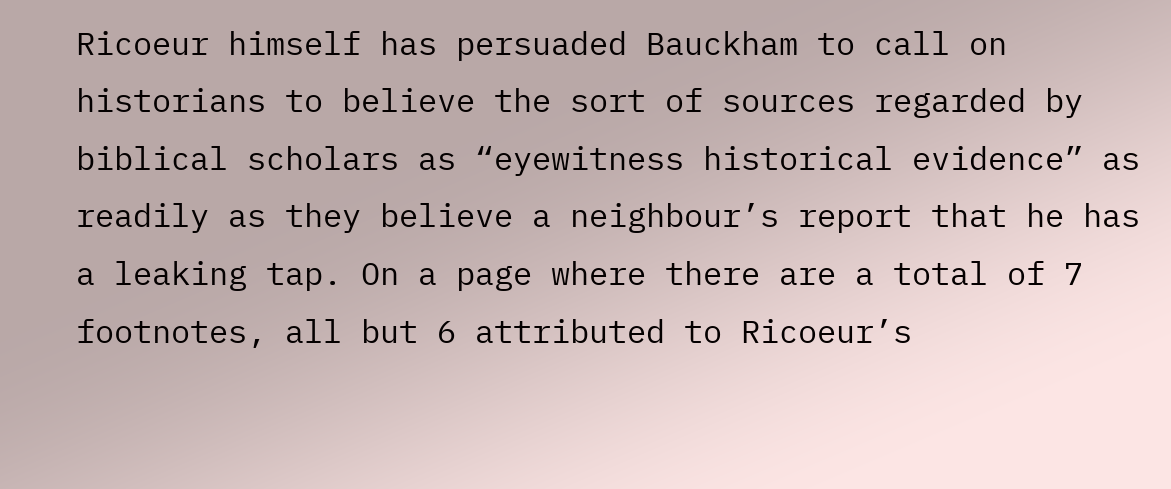Ricoeur himself has persuaded Bauckham to call on historians to believe the sort of sources regarded by biblical scholars as “eyewitness historical evidence” as readily as they believe a neighbour’s report that he has a leaking tap. On a page where there are a total of 7 footnotes, all but 6 attributed to Ricoeur’s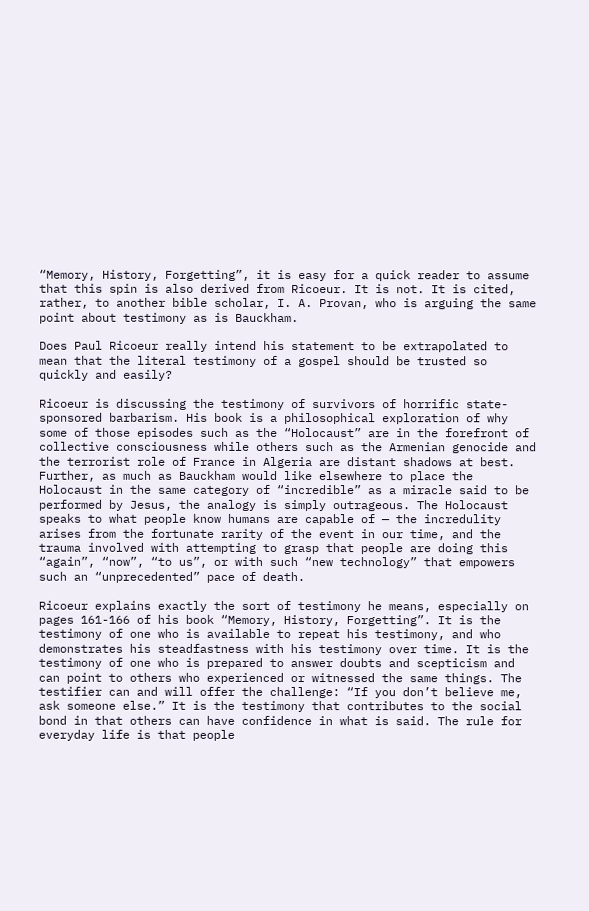“Memory, History, Forgetting”, it is easy for a quick reader to assume that this spin is also derived from Ricoeur. It is not. It is cited, rather, to another bible scholar, I. A. Provan, who is arguing the same point about testimony as is Bauckham.

Does Paul Ricoeur really intend his statement to be extrapolated to mean that the literal testimony of a gospel should be trusted so quickly and easily?

Ricoeur is discussing the testimony of survivors of horrific state-sponsored barbarism. His book is a philosophical exploration of why some of those episodes such as the “Holocaust” are in the forefront of collective consciousness while others such as the Armenian genocide and the terrorist role of France in Algeria are distant shadows at best. Further, as much as Bauckham would like elsewhere to place the Holocaust in the same category of “incredible” as a miracle said to be performed by Jesus, the analogy is simply outrageous. The Holocaust speaks to what people know humans are capable of — the incredulity arises from the fortunate rarity of the event in our time, and the trauma involved with attempting to grasp that people are doing this “again”, “now”, “to us”, or with such “new technology” that empowers such an “unprecedented” pace of death.

Ricoeur explains exactly the sort of testimony he means, especially on pages 161-166 of his book “Memory, History, Forgetting”. It is the testimony of one who is available to repeat his testimony, and who demonstrates his steadfastness with his testimony over time. It is the testimony of one who is prepared to answer doubts and scepticism and can point to others who experienced or witnessed the same things. The testifier can and will offer the challenge: “If you don’t believe me, ask someone else.” It is the testimony that contributes to the social bond in that others can have confidence in what is said. The rule for everyday life is that people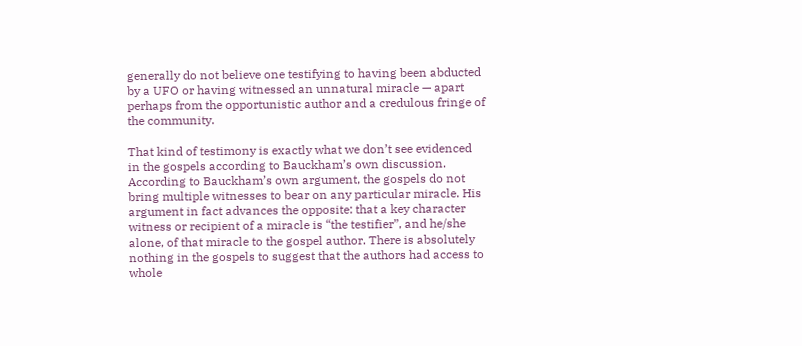generally do not believe one testifying to having been abducted by a UFO or having witnessed an unnatural miracle — apart perhaps from the opportunistic author and a credulous fringe of the community.

That kind of testimony is exactly what we don’t see evidenced in the gospels according to Bauckham’s own discussion. According to Bauckham’s own argument, the gospels do not bring multiple witnesses to bear on any particular miracle. His argument in fact advances the opposite: that a key character witness or recipient of a miracle is “the testifier”, and he/she alone, of that miracle to the gospel author. There is absolutely nothing in the gospels to suggest that the authors had access to whole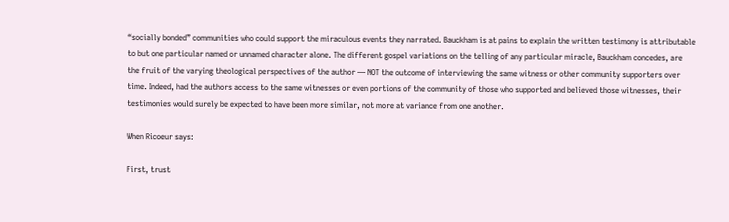“socially bonded” communities who could support the miraculous events they narrated. Bauckham is at pains to explain the written testimony is attributable to but one particular named or unnamed character alone. The different gospel variations on the telling of any particular miracle, Bauckham concedes, are the fruit of the varying theological perspectives of the author — NOT the outcome of interviewing the same witness or other community supporters over time. Indeed, had the authors access to the same witnesses or even portions of the community of those who supported and believed those witnesses, their testimonies would surely be expected to have been more similar, not more at variance from one another.

When Ricoeur says:

First, trust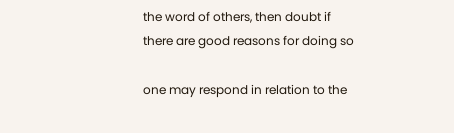the word of others, then doubt if there are good reasons for doing so

one may respond in relation to the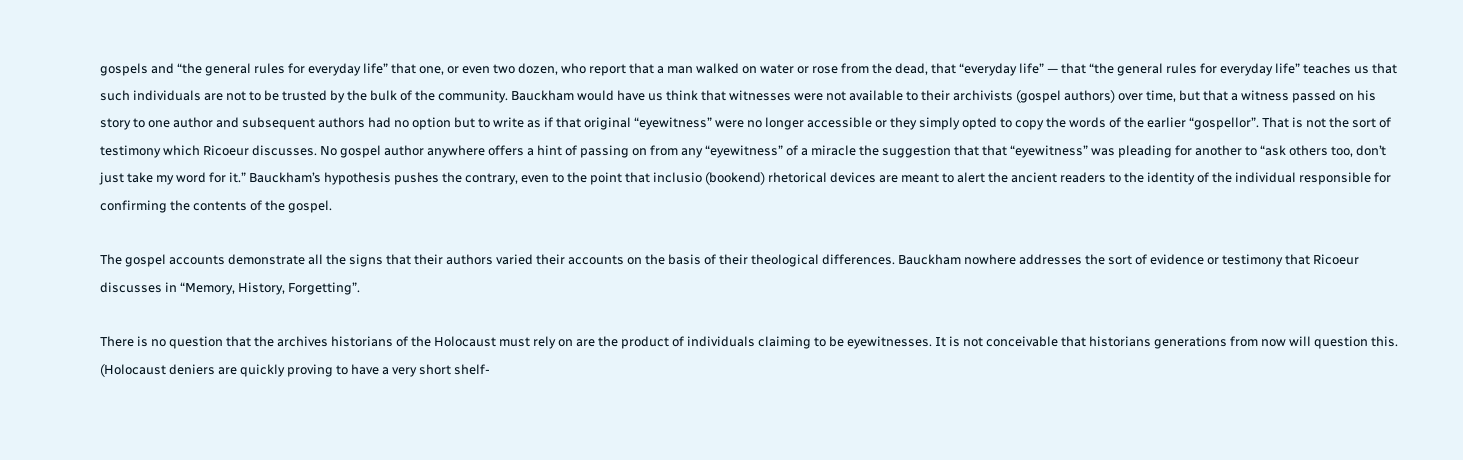gospels and “the general rules for everyday life” that one, or even two dozen, who report that a man walked on water or rose from the dead, that “everyday life” — that “the general rules for everyday life” teaches us that such individuals are not to be trusted by the bulk of the community. Bauckham would have us think that witnesses were not available to their archivists (gospel authors) over time, but that a witness passed on his story to one author and subsequent authors had no option but to write as if that original “eyewitness” were no longer accessible or they simply opted to copy the words of the earlier “gospellor”. That is not the sort of testimony which Ricoeur discusses. No gospel author anywhere offers a hint of passing on from any “eyewitness” of a miracle the suggestion that that “eyewitness” was pleading for another to “ask others too, don’t just take my word for it.” Bauckham’s hypothesis pushes the contrary, even to the point that inclusio (bookend) rhetorical devices are meant to alert the ancient readers to the identity of the individual responsible for confirming the contents of the gospel.

The gospel accounts demonstrate all the signs that their authors varied their accounts on the basis of their theological differences. Bauckham nowhere addresses the sort of evidence or testimony that Ricoeur discusses in “Memory, History, Forgetting”.

There is no question that the archives historians of the Holocaust must rely on are the product of individuals claiming to be eyewitnesses. It is not conceivable that historians generations from now will question this. (Holocaust deniers are quickly proving to have a very short shelf-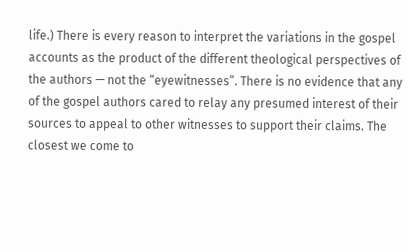life.) There is every reason to interpret the variations in the gospel accounts as the product of the different theological perspectives of the authors — not the “eyewitnesses”. There is no evidence that any of the gospel authors cared to relay any presumed interest of their sources to appeal to other witnesses to support their claims. The closest we come to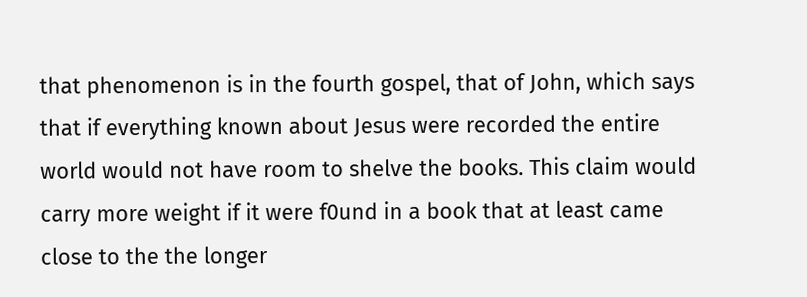that phenomenon is in the fourth gospel, that of John, which says that if everything known about Jesus were recorded the entire world would not have room to shelve the books. This claim would carry more weight if it were f0und in a book that at least came close to the the longer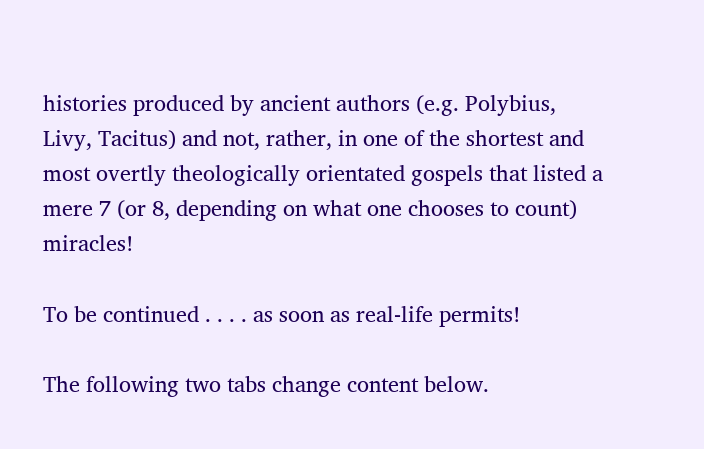histories produced by ancient authors (e.g. Polybius, Livy, Tacitus) and not, rather, in one of the shortest and most overtly theologically orientated gospels that listed a mere 7 (or 8, depending on what one chooses to count) miracles!

To be continued . . . . as soon as real-life permits!

The following two tabs change content below.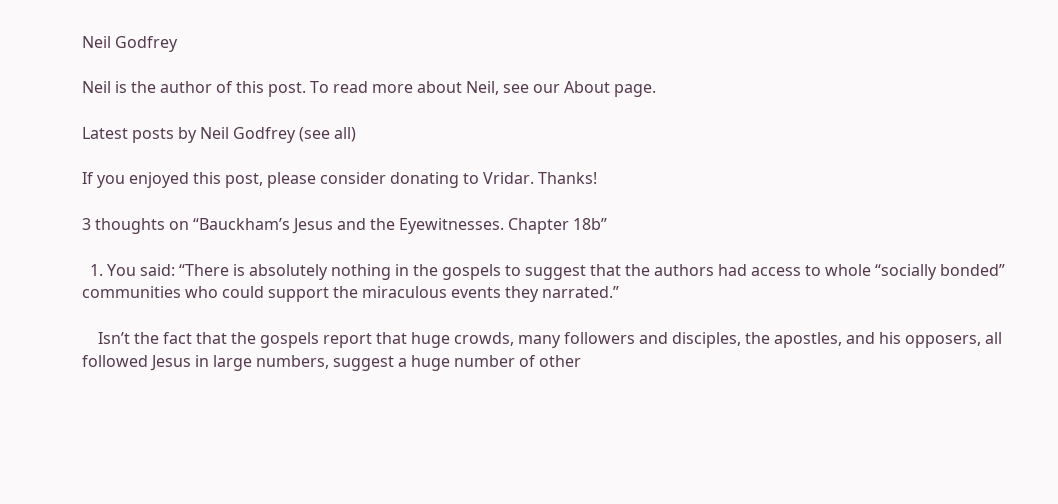Neil Godfrey

Neil is the author of this post. To read more about Neil, see our About page.

Latest posts by Neil Godfrey (see all)

If you enjoyed this post, please consider donating to Vridar. Thanks!

3 thoughts on “Bauckham’s Jesus and the Eyewitnesses. Chapter 18b”

  1. You said: “There is absolutely nothing in the gospels to suggest that the authors had access to whole “socially bonded” communities who could support the miraculous events they narrated.”

    Isn’t the fact that the gospels report that huge crowds, many followers and disciples, the apostles, and his opposers, all followed Jesus in large numbers, suggest a huge number of other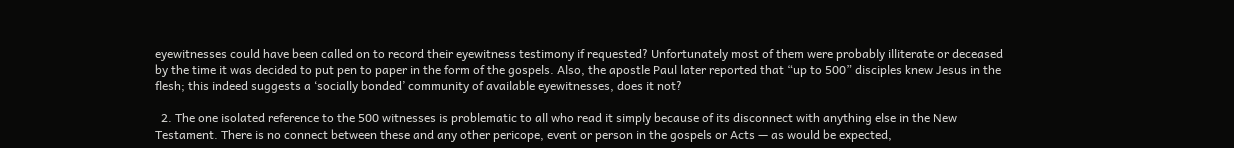eyewitnesses could have been called on to record their eyewitness testimony if requested? Unfortunately most of them were probably illiterate or deceased by the time it was decided to put pen to paper in the form of the gospels. Also, the apostle Paul later reported that “up to 500” disciples knew Jesus in the flesh; this indeed suggests a ‘socially bonded’ community of available eyewitnesses, does it not?

  2. The one isolated reference to the 500 witnesses is problematic to all who read it simply because of its disconnect with anything else in the New Testament. There is no connect between these and any other pericope, event or person in the gospels or Acts — as would be expected,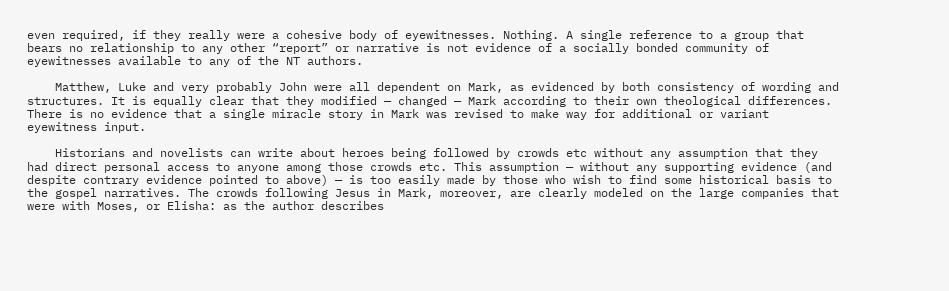even required, if they really were a cohesive body of eyewitnesses. Nothing. A single reference to a group that bears no relationship to any other “report” or narrative is not evidence of a socially bonded community of eyewitnesses available to any of the NT authors.

    Matthew, Luke and very probably John were all dependent on Mark, as evidenced by both consistency of wording and structures. It is equally clear that they modified — changed — Mark according to their own theological differences. There is no evidence that a single miracle story in Mark was revised to make way for additional or variant eyewitness input.

    Historians and novelists can write about heroes being followed by crowds etc without any assumption that they had direct personal access to anyone among those crowds etc. This assumption — without any supporting evidence (and despite contrary evidence pointed to above) — is too easily made by those who wish to find some historical basis to the gospel narratives. The crowds following Jesus in Mark, moreover, are clearly modeled on the large companies that were with Moses, or Elisha: as the author describes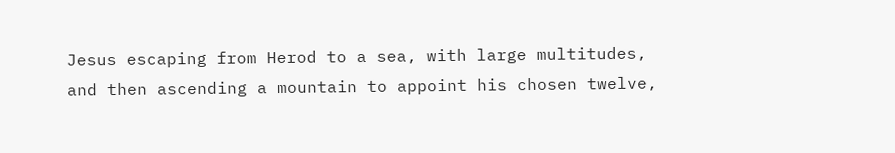Jesus escaping from Herod to a sea, with large multitudes, and then ascending a mountain to appoint his chosen twelve,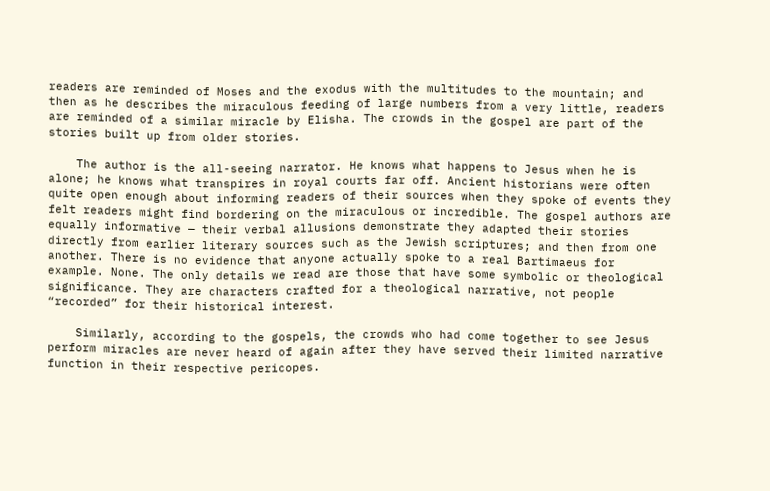readers are reminded of Moses and the exodus with the multitudes to the mountain; and then as he describes the miraculous feeding of large numbers from a very little, readers are reminded of a similar miracle by Elisha. The crowds in the gospel are part of the stories built up from older stories.

    The author is the all-seeing narrator. He knows what happens to Jesus when he is alone; he knows what transpires in royal courts far off. Ancient historians were often quite open enough about informing readers of their sources when they spoke of events they felt readers might find bordering on the miraculous or incredible. The gospel authors are equally informative — their verbal allusions demonstrate they adapted their stories directly from earlier literary sources such as the Jewish scriptures; and then from one another. There is no evidence that anyone actually spoke to a real Bartimaeus for example. None. The only details we read are those that have some symbolic or theological significance. They are characters crafted for a theological narrative, not people “recorded” for their historical interest.

    Similarly, according to the gospels, the crowds who had come together to see Jesus perform miracles are never heard of again after they have served their limited narrative function in their respective pericopes.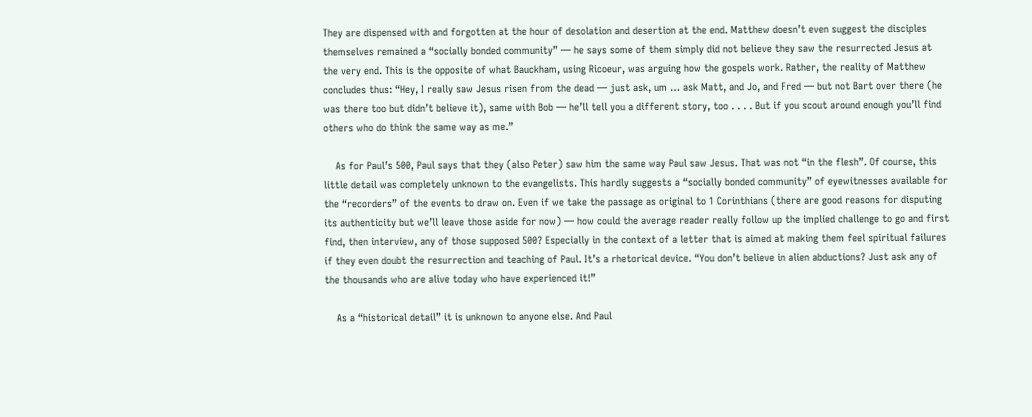They are dispensed with and forgotten at the hour of desolation and desertion at the end. Matthew doesn’t even suggest the disciples themselves remained a “socially bonded community” — he says some of them simply did not believe they saw the resurrected Jesus at the very end. This is the opposite of what Bauckham, using Ricoeur, was arguing how the gospels work. Rather, the reality of Matthew concludes thus: “Hey, I really saw Jesus risen from the dead — just ask, um … ask Matt, and Jo, and Fred — but not Bart over there (he was there too but didn’t believe it), same with Bob — he’ll tell you a different story, too . . . . But if you scout around enough you’ll find others who do think the same way as me.”

    As for Paul’s 500, Paul says that they (also Peter) saw him the same way Paul saw Jesus. That was not “in the flesh”. Of course, this little detail was completely unknown to the evangelists. This hardly suggests a “socially bonded community” of eyewitnesses available for the “recorders” of the events to draw on. Even if we take the passage as original to 1 Corinthians (there are good reasons for disputing its authenticity but we’ll leave those aside for now) — how could the average reader really follow up the implied challenge to go and first find, then interview, any of those supposed 500? Especially in the context of a letter that is aimed at making them feel spiritual failures if they even doubt the resurrection and teaching of Paul. It’s a rhetorical device. “You don’t believe in alien abductions? Just ask any of the thousands who are alive today who have experienced it!”

    As a “historical detail” it is unknown to anyone else. And Paul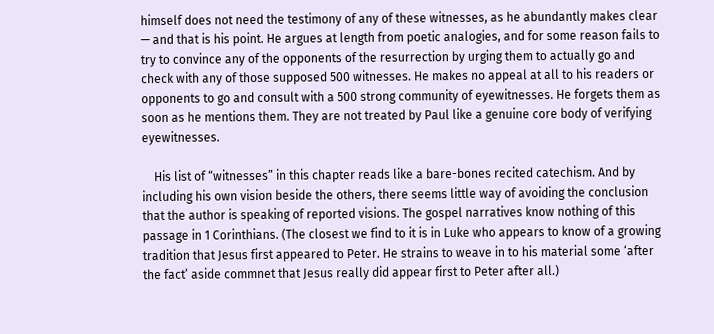himself does not need the testimony of any of these witnesses, as he abundantly makes clear — and that is his point. He argues at length from poetic analogies, and for some reason fails to try to convince any of the opponents of the resurrection by urging them to actually go and check with any of those supposed 500 witnesses. He makes no appeal at all to his readers or opponents to go and consult with a 500 strong community of eyewitnesses. He forgets them as soon as he mentions them. They are not treated by Paul like a genuine core body of verifying eyewitnesses.

    His list of “witnesses” in this chapter reads like a bare-bones recited catechism. And by including his own vision beside the others, there seems little way of avoiding the conclusion that the author is speaking of reported visions. The gospel narratives know nothing of this passage in 1 Corinthians. (The closest we find to it is in Luke who appears to know of a growing tradition that Jesus first appeared to Peter. He strains to weave in to his material some ‘after the fact’ aside commnet that Jesus really did appear first to Peter after all.)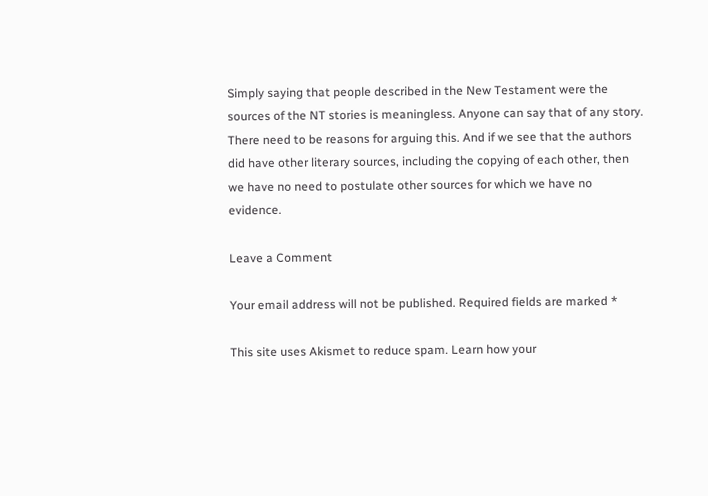Simply saying that people described in the New Testament were the sources of the NT stories is meaningless. Anyone can say that of any story. There need to be reasons for arguing this. And if we see that the authors did have other literary sources, including the copying of each other, then we have no need to postulate other sources for which we have no evidence.

Leave a Comment

Your email address will not be published. Required fields are marked *

This site uses Akismet to reduce spam. Learn how your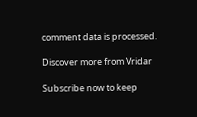comment data is processed.

Discover more from Vridar

Subscribe now to keep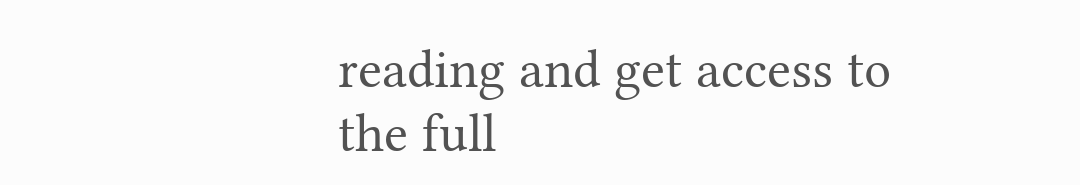reading and get access to the full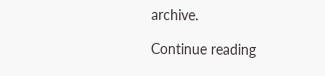archive.

Continue reading